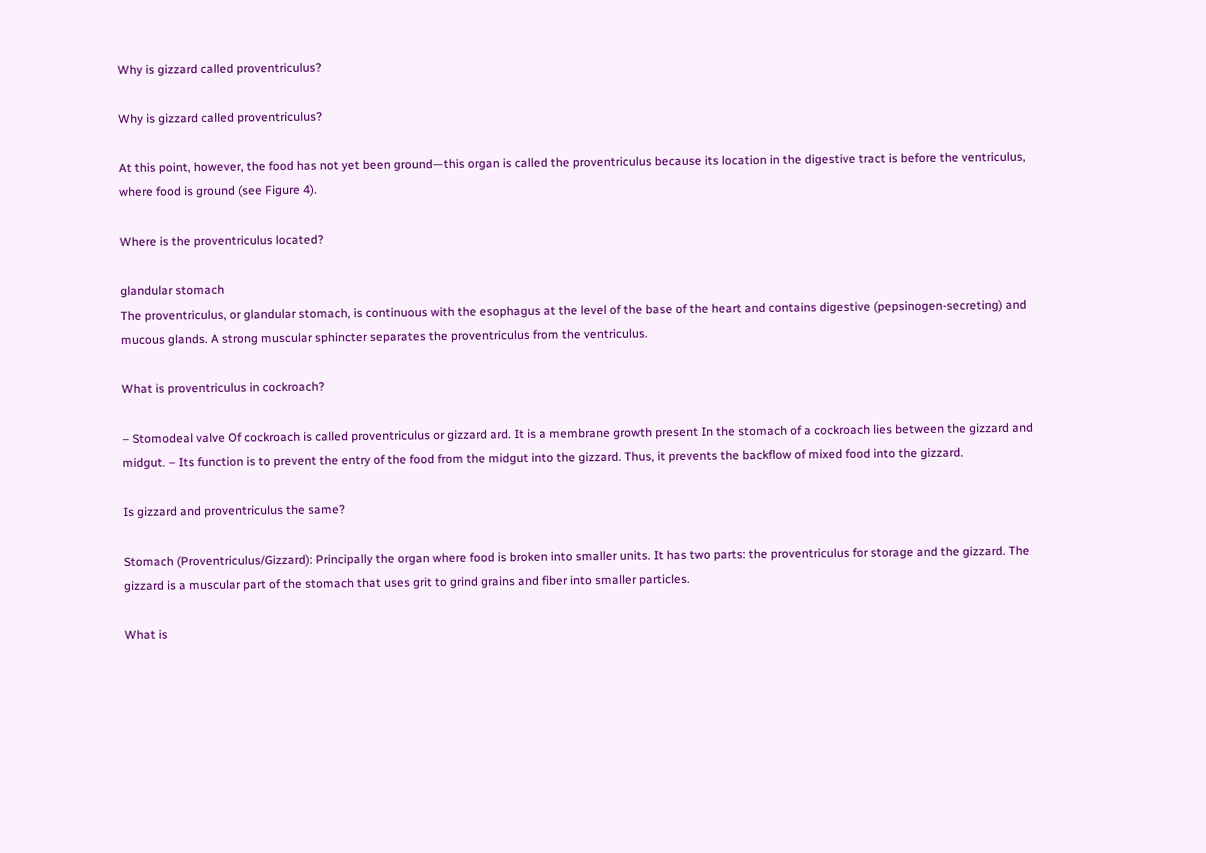Why is gizzard called proventriculus?

Why is gizzard called proventriculus?

At this point, however, the food has not yet been ground—this organ is called the proventriculus because its location in the digestive tract is before the ventriculus, where food is ground (see Figure 4).

Where is the proventriculus located?

glandular stomach
The proventriculus, or glandular stomach, is continuous with the esophagus at the level of the base of the heart and contains digestive (pepsinogen-secreting) and mucous glands. A strong muscular sphincter separates the proventriculus from the ventriculus.

What is proventriculus in cockroach?

– Stomodeal valve Of cockroach is called proventriculus or gizzard ard. It is a membrane growth present In the stomach of a cockroach lies between the gizzard and midgut. – Its function is to prevent the entry of the food from the midgut into the gizzard. Thus, it prevents the backflow of mixed food into the gizzard.

Is gizzard and proventriculus the same?

Stomach (Proventriculus/Gizzard): Principally the organ where food is broken into smaller units. It has two parts: the proventriculus for storage and the gizzard. The gizzard is a muscular part of the stomach that uses grit to grind grains and fiber into smaller particles.

What is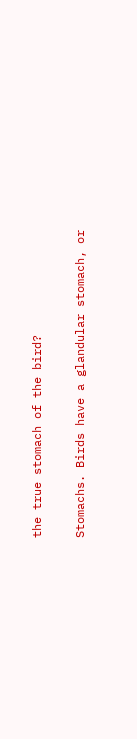the true stomach of the bird?

Stomachs. Birds have a glandular stomach, or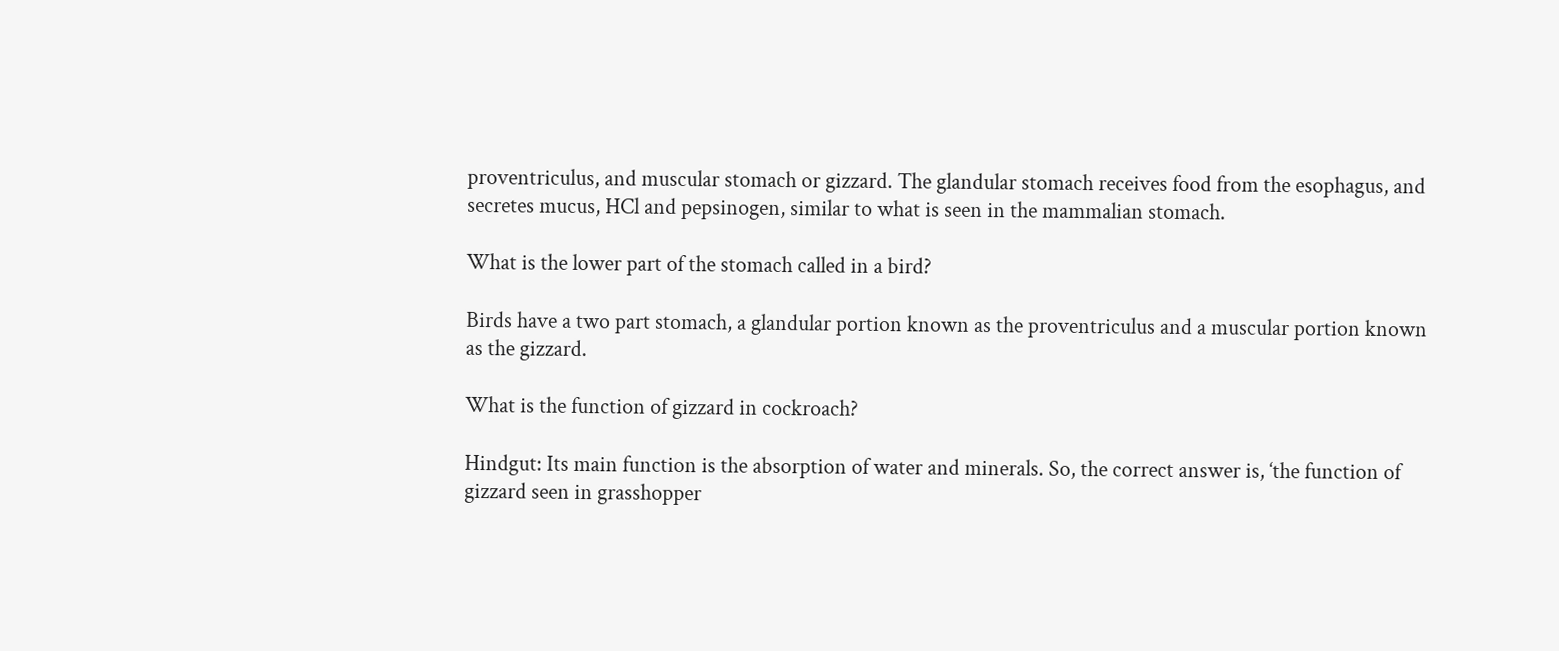proventriculus, and muscular stomach or gizzard. The glandular stomach receives food from the esophagus, and secretes mucus, HCl and pepsinogen, similar to what is seen in the mammalian stomach.

What is the lower part of the stomach called in a bird?

Birds have a two part stomach, a glandular portion known as the proventriculus and a muscular portion known as the gizzard.

What is the function of gizzard in cockroach?

Hindgut: Its main function is the absorption of water and minerals. So, the correct answer is, ‘the function of gizzard seen in grasshopper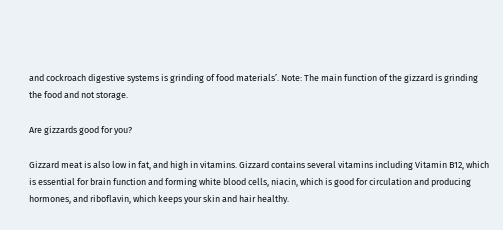and cockroach digestive systems is grinding of food materials’. Note: The main function of the gizzard is grinding the food and not storage.

Are gizzards good for you?

Gizzard meat is also low in fat, and high in vitamins. Gizzard contains several vitamins including Vitamin B12, which is essential for brain function and forming white blood cells, niacin, which is good for circulation and producing hormones, and riboflavin, which keeps your skin and hair healthy.